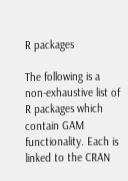R packages

The following is a non-exhaustive list of R packages which contain GAM functionality. Each is linked to the CRAN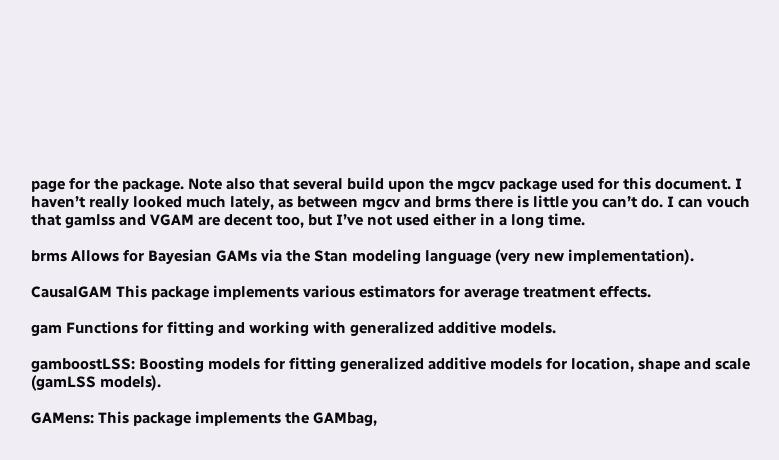page for the package. Note also that several build upon the mgcv package used for this document. I haven’t really looked much lately, as between mgcv and brms there is little you can’t do. I can vouch that gamlss and VGAM are decent too, but I’ve not used either in a long time.

brms Allows for Bayesian GAMs via the Stan modeling language (very new implementation).

CausalGAM This package implements various estimators for average treatment effects.

gam Functions for fitting and working with generalized additive models.

gamboostLSS: Boosting models for fitting generalized additive models for location, shape and scale (gamLSS models).

GAMens: This package implements the GAMbag,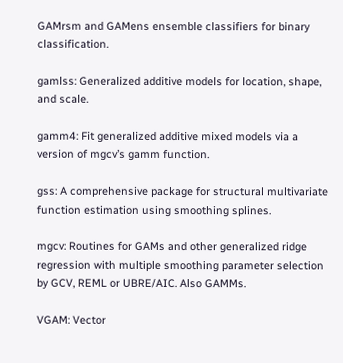GAMrsm and GAMens ensemble classifiers for binary classification.

gamlss: Generalized additive models for location, shape, and scale.

gamm4: Fit generalized additive mixed models via a version of mgcv’s gamm function.

gss: A comprehensive package for structural multivariate function estimation using smoothing splines.

mgcv: Routines for GAMs and other generalized ridge regression with multiple smoothing parameter selection by GCV, REML or UBRE/AIC. Also GAMMs.

VGAM: Vector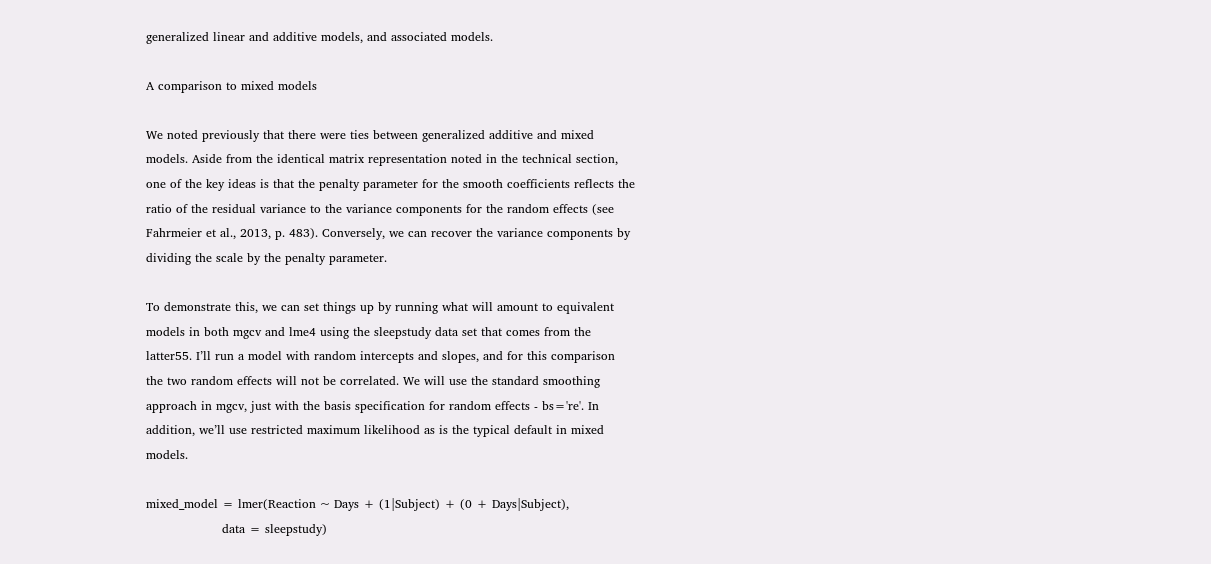generalized linear and additive models, and associated models.

A comparison to mixed models

We noted previously that there were ties between generalized additive and mixed models. Aside from the identical matrix representation noted in the technical section, one of the key ideas is that the penalty parameter for the smooth coefficients reflects the ratio of the residual variance to the variance components for the random effects (see Fahrmeier et al., 2013, p. 483). Conversely, we can recover the variance components by dividing the scale by the penalty parameter.

To demonstrate this, we can set things up by running what will amount to equivalent models in both mgcv and lme4 using the sleepstudy data set that comes from the latter55. I’ll run a model with random intercepts and slopes, and for this comparison the two random effects will not be correlated. We will use the standard smoothing approach in mgcv, just with the basis specification for random effects - bs='re'. In addition, we’ll use restricted maximum likelihood as is the typical default in mixed models.

mixed_model = lmer(Reaction ~ Days + (1|Subject) + (0 + Days|Subject),
                   data = sleepstudy)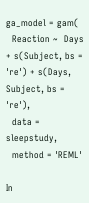ga_model = gam(
  Reaction ~  Days + s(Subject, bs = 're') + s(Days, Subject, bs = 're'),
  data = sleepstudy,
  method = 'REML'

In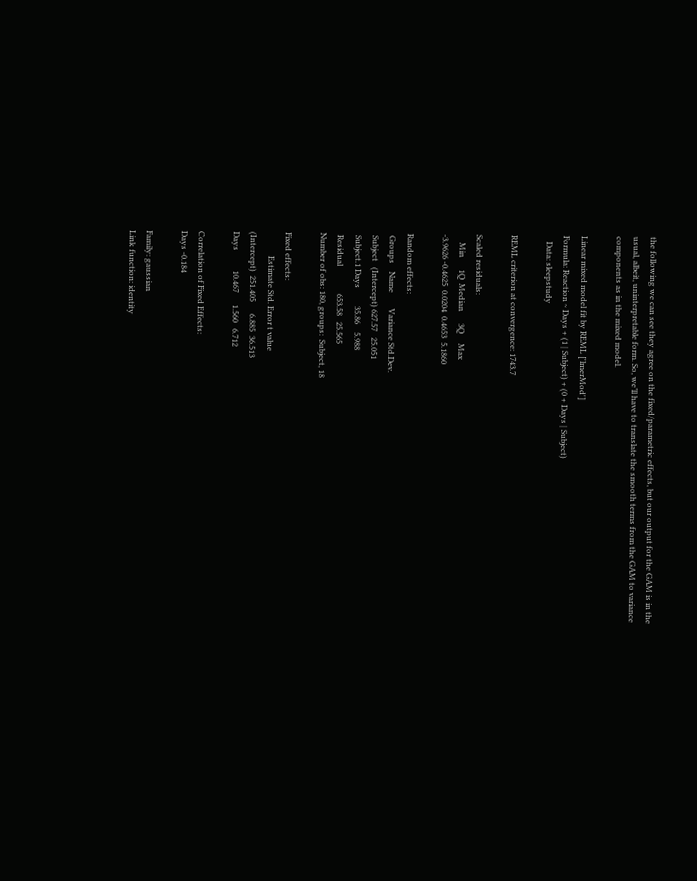the following we can see they agree on the fixed/parametric effects, but our output for the GAM is in the usual, albeit, uninterpretable form. So, we’ll have to translate the smooth terms from the GAM to variance components as in the mixed model.

Linear mixed model fit by REML ['lmerMod']
Formula: Reaction ~ Days + (1 | Subject) + (0 + Days | Subject)
   Data: sleepstudy

REML criterion at convergence: 1743.7

Scaled residuals:
    Min      1Q  Median      3Q     Max
-3.9626 -0.4625  0.0204  0.4653  5.1860

Random effects:
 Groups    Name        Variance Std.Dev.
 Subject   (Intercept) 627.57   25.051
 Subject.1 Days         35.86    5.988
 Residual              653.58   25.565
Number of obs: 180, groups:  Subject, 18

Fixed effects:
            Estimate Std. Error t value
(Intercept)  251.405      6.885  36.513
Days          10.467      1.560   6.712

Correlation of Fixed Effects:
Days -0.184

Family: gaussian
Link function: identity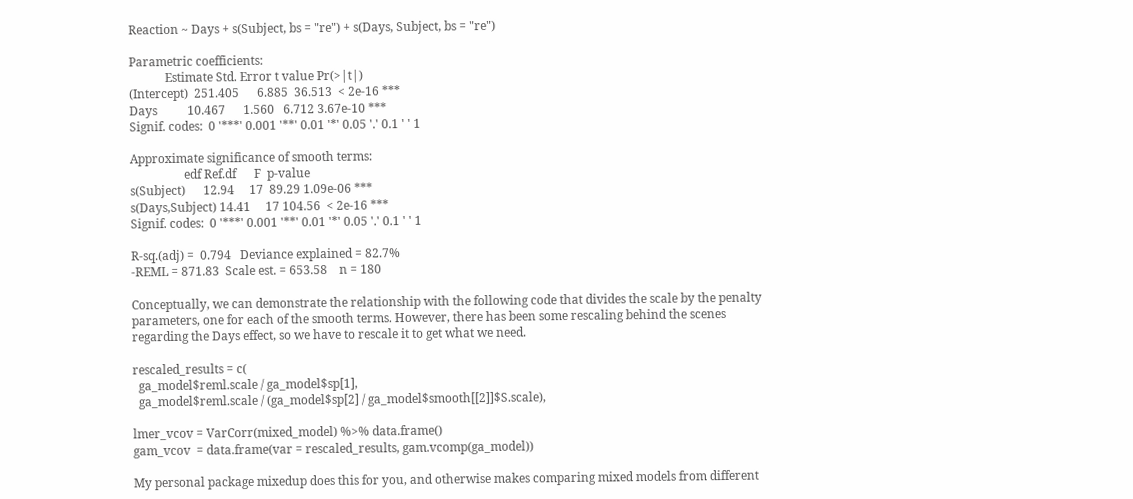Reaction ~ Days + s(Subject, bs = "re") + s(Days, Subject, bs = "re")

Parametric coefficients:
            Estimate Std. Error t value Pr(>|t|)
(Intercept)  251.405      6.885  36.513  < 2e-16 ***
Days          10.467      1.560   6.712 3.67e-10 ***
Signif. codes:  0 '***' 0.001 '**' 0.01 '*' 0.05 '.' 0.1 ' ' 1

Approximate significance of smooth terms:
                  edf Ref.df      F  p-value
s(Subject)      12.94     17  89.29 1.09e-06 ***
s(Days,Subject) 14.41     17 104.56  < 2e-16 ***
Signif. codes:  0 '***' 0.001 '**' 0.01 '*' 0.05 '.' 0.1 ' ' 1

R-sq.(adj) =  0.794   Deviance explained = 82.7%
-REML = 871.83  Scale est. = 653.58    n = 180

Conceptually, we can demonstrate the relationship with the following code that divides the scale by the penalty parameters, one for each of the smooth terms. However, there has been some rescaling behind the scenes regarding the Days effect, so we have to rescale it to get what we need.

rescaled_results = c(
  ga_model$reml.scale / ga_model$sp[1],
  ga_model$reml.scale / (ga_model$sp[2] / ga_model$smooth[[2]]$S.scale),

lmer_vcov = VarCorr(mixed_model) %>% data.frame()
gam_vcov  = data.frame(var = rescaled_results, gam.vcomp(ga_model))

My personal package mixedup does this for you, and otherwise makes comparing mixed models from different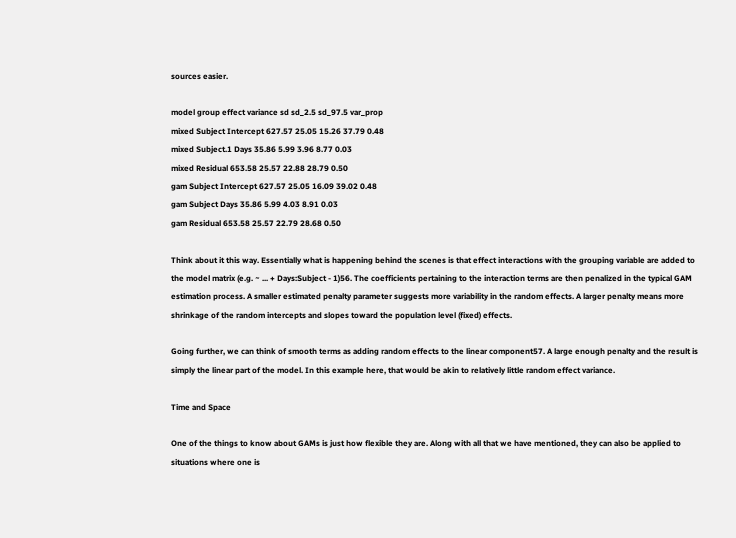sources easier.

model group effect variance sd sd_2.5 sd_97.5 var_prop
mixed Subject Intercept 627.57 25.05 15.26 37.79 0.48
mixed Subject.1 Days 35.86 5.99 3.96 8.77 0.03
mixed Residual 653.58 25.57 22.88 28.79 0.50
gam Subject Intercept 627.57 25.05 16.09 39.02 0.48
gam Subject Days 35.86 5.99 4.03 8.91 0.03
gam Residual 653.58 25.57 22.79 28.68 0.50

Think about it this way. Essentially what is happening behind the scenes is that effect interactions with the grouping variable are added to the model matrix (e.g. ~ ... + Days:Subject - 1)56. The coefficients pertaining to the interaction terms are then penalized in the typical GAM estimation process. A smaller estimated penalty parameter suggests more variability in the random effects. A larger penalty means more shrinkage of the random intercepts and slopes toward the population level (fixed) effects.

Going further, we can think of smooth terms as adding random effects to the linear component57. A large enough penalty and the result is simply the linear part of the model. In this example here, that would be akin to relatively little random effect variance.

Time and Space

One of the things to know about GAMs is just how flexible they are. Along with all that we have mentioned, they can also be applied to situations where one is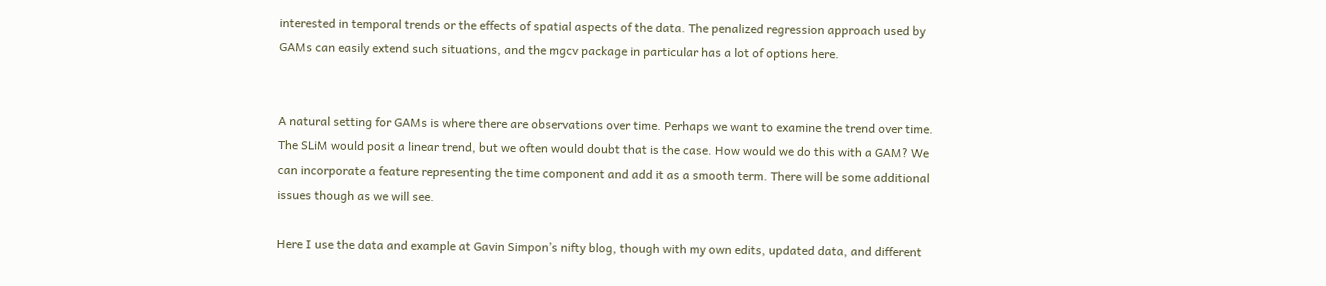interested in temporal trends or the effects of spatial aspects of the data. The penalized regression approach used by GAMs can easily extend such situations, and the mgcv package in particular has a lot of options here.


A natural setting for GAMs is where there are observations over time. Perhaps we want to examine the trend over time. The SLiM would posit a linear trend, but we often would doubt that is the case. How would we do this with a GAM? We can incorporate a feature representing the time component and add it as a smooth term. There will be some additional issues though as we will see.

Here I use the data and example at Gavin Simpon’s nifty blog, though with my own edits, updated data, and different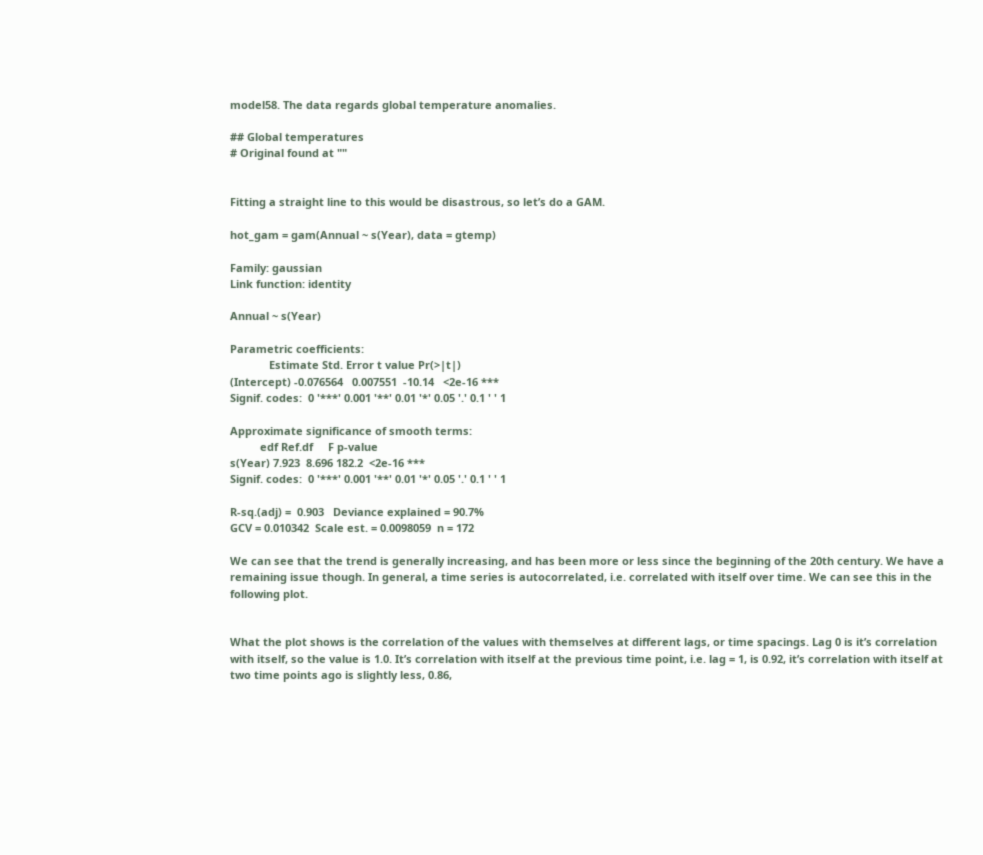model58. The data regards global temperature anomalies.

## Global temperatures
# Original found at ""


Fitting a straight line to this would be disastrous, so let’s do a GAM.

hot_gam = gam(Annual ~ s(Year), data = gtemp)

Family: gaussian
Link function: identity

Annual ~ s(Year)

Parametric coefficients:
             Estimate Std. Error t value Pr(>|t|)
(Intercept) -0.076564   0.007551  -10.14   <2e-16 ***
Signif. codes:  0 '***' 0.001 '**' 0.01 '*' 0.05 '.' 0.1 ' ' 1

Approximate significance of smooth terms:
          edf Ref.df     F p-value
s(Year) 7.923  8.696 182.2  <2e-16 ***
Signif. codes:  0 '***' 0.001 '**' 0.01 '*' 0.05 '.' 0.1 ' ' 1

R-sq.(adj) =  0.903   Deviance explained = 90.7%
GCV = 0.010342  Scale est. = 0.0098059  n = 172

We can see that the trend is generally increasing, and has been more or less since the beginning of the 20th century. We have a remaining issue though. In general, a time series is autocorrelated, i.e. correlated with itself over time. We can see this in the following plot.


What the plot shows is the correlation of the values with themselves at different lags, or time spacings. Lag 0 is it’s correlation with itself, so the value is 1.0. It’s correlation with itself at the previous time point, i.e. lag = 1, is 0.92, it’s correlation with itself at two time points ago is slightly less, 0.86,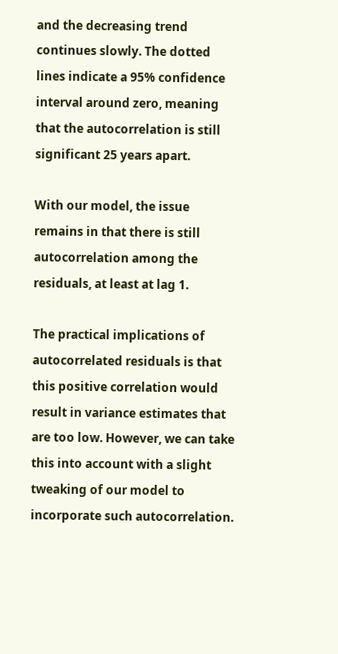and the decreasing trend continues slowly. The dotted lines indicate a 95% confidence interval around zero, meaning that the autocorrelation is still significant 25 years apart.

With our model, the issue remains in that there is still autocorrelation among the residuals, at least at lag 1.

The practical implications of autocorrelated residuals is that this positive correlation would result in variance estimates that are too low. However, we can take this into account with a slight tweaking of our model to incorporate such autocorrelation.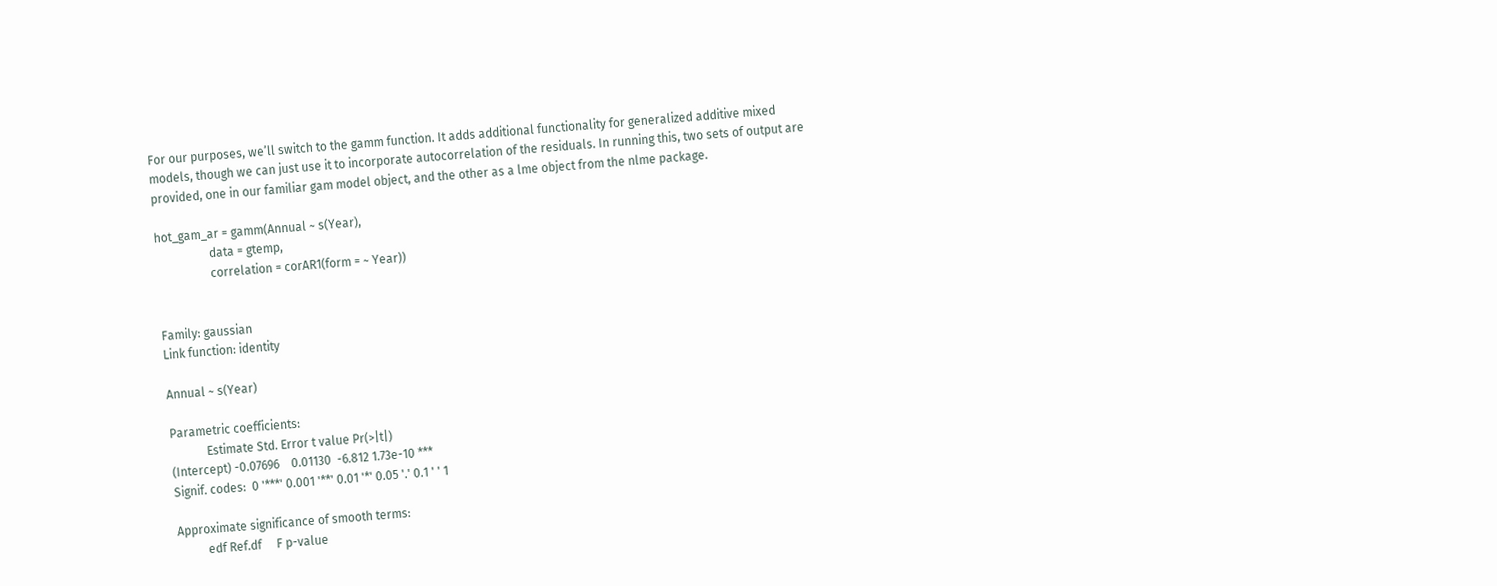For our purposes, we’ll switch to the gamm function. It adds additional functionality for generalized additive mixed models, though we can just use it to incorporate autocorrelation of the residuals. In running this, two sets of output are provided, one in our familiar gam model object, and the other as a lme object from the nlme package.

hot_gam_ar = gamm(Annual ~ s(Year),
                  data = gtemp,
                  correlation = corAR1(form = ~ Year))


Family: gaussian
Link function: identity

Annual ~ s(Year)

Parametric coefficients:
            Estimate Std. Error t value Pr(>|t|)
(Intercept) -0.07696    0.01130  -6.812 1.73e-10 ***
Signif. codes:  0 '***' 0.001 '**' 0.01 '*' 0.05 '.' 0.1 ' ' 1

Approximate significance of smooth terms:
          edf Ref.df     F p-value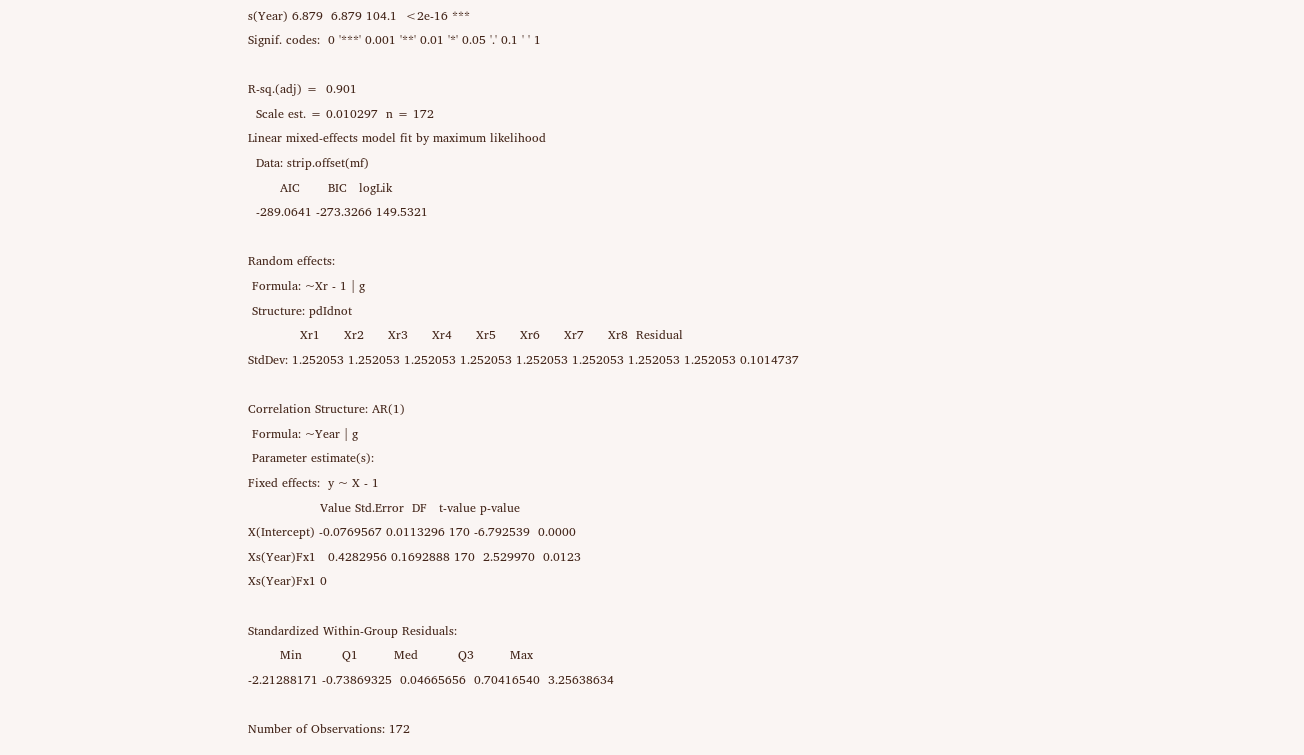s(Year) 6.879  6.879 104.1  <2e-16 ***
Signif. codes:  0 '***' 0.001 '**' 0.01 '*' 0.05 '.' 0.1 ' ' 1

R-sq.(adj) =  0.901
  Scale est. = 0.010297  n = 172
Linear mixed-effects model fit by maximum likelihood
  Data: strip.offset(mf)
        AIC       BIC   logLik
  -289.0641 -273.3266 149.5321

Random effects:
 Formula: ~Xr - 1 | g
 Structure: pdIdnot
             Xr1      Xr2      Xr3      Xr4      Xr5      Xr6      Xr7      Xr8  Residual
StdDev: 1.252053 1.252053 1.252053 1.252053 1.252053 1.252053 1.252053 1.252053 0.1014737

Correlation Structure: AR(1)
 Formula: ~Year | g
 Parameter estimate(s):
Fixed effects:  y ~ X - 1
                  Value Std.Error  DF   t-value p-value
X(Intercept) -0.0769567 0.0113296 170 -6.792539  0.0000
Xs(Year)Fx1   0.4282956 0.1692888 170  2.529970  0.0123
Xs(Year)Fx1 0

Standardized Within-Group Residuals:
        Min          Q1         Med          Q3         Max
-2.21288171 -0.73869325  0.04665656  0.70416540  3.25638634

Number of Observations: 172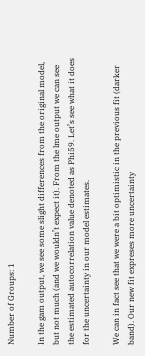Number of Groups: 1

In the gam output, we see some slight differences from the original model, but not much (and we wouldn’t expect it). From the lme output we can see the estimated autocorrelation value denoted as Phi59. Let’s see what it does for the uncertainty in our model estimates.

We can in fact see that we were a bit optimistic in the previous fit (darker band). Our new fit expreses more uncertainty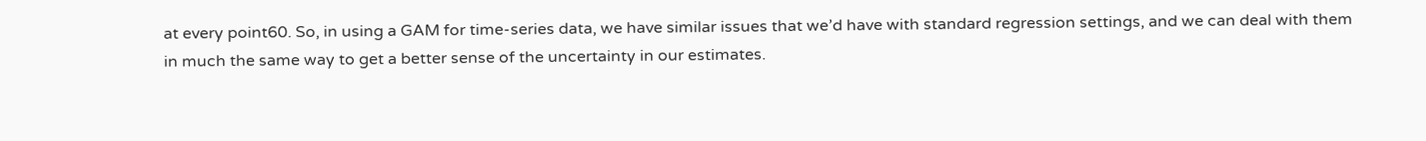at every point60. So, in using a GAM for time-series data, we have similar issues that we’d have with standard regression settings, and we can deal with them in much the same way to get a better sense of the uncertainty in our estimates.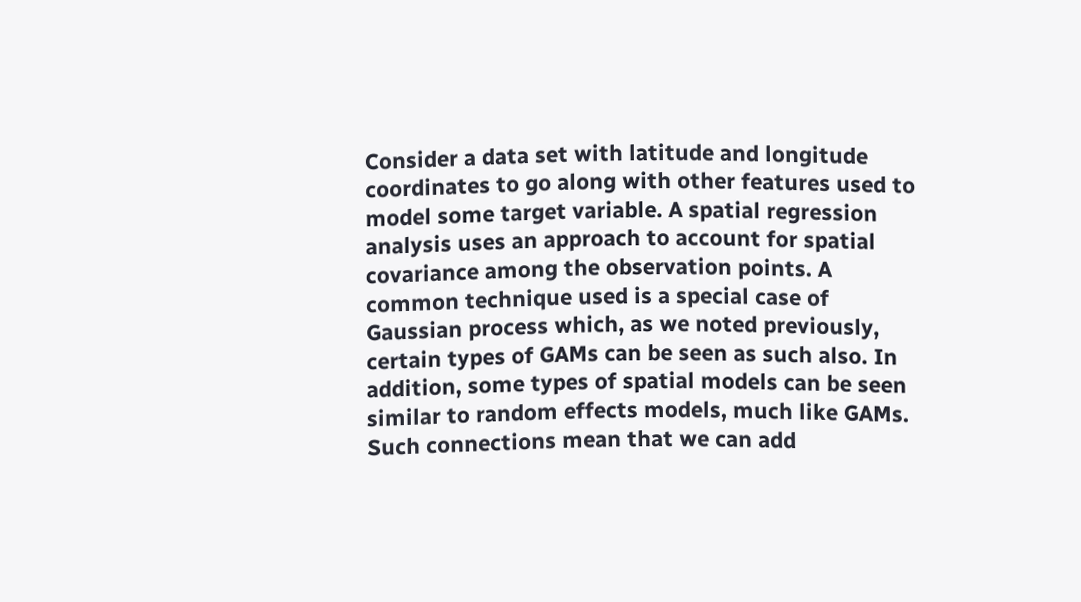Consider a data set with latitude and longitude coordinates to go along with other features used to model some target variable. A spatial regression analysis uses an approach to account for spatial covariance among the observation points. A common technique used is a special case of Gaussian process which, as we noted previously, certain types of GAMs can be seen as such also. In addition, some types of spatial models can be seen similar to random effects models, much like GAMs. Such connections mean that we can add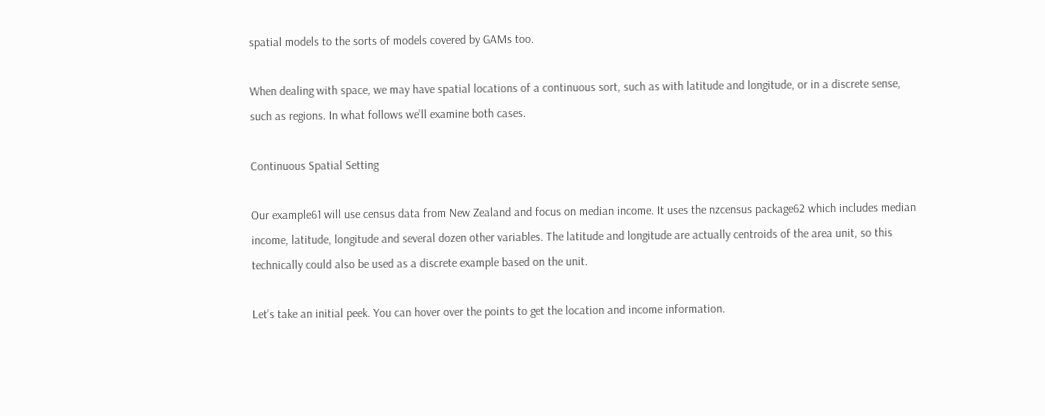spatial models to the sorts of models covered by GAMs too.

When dealing with space, we may have spatial locations of a continuous sort, such as with latitude and longitude, or in a discrete sense, such as regions. In what follows we’ll examine both cases.

Continuous Spatial Setting

Our example61 will use census data from New Zealand and focus on median income. It uses the nzcensus package62 which includes median income, latitude, longitude and several dozen other variables. The latitude and longitude are actually centroids of the area unit, so this technically could also be used as a discrete example based on the unit.

Let’s take an initial peek. You can hover over the points to get the location and income information.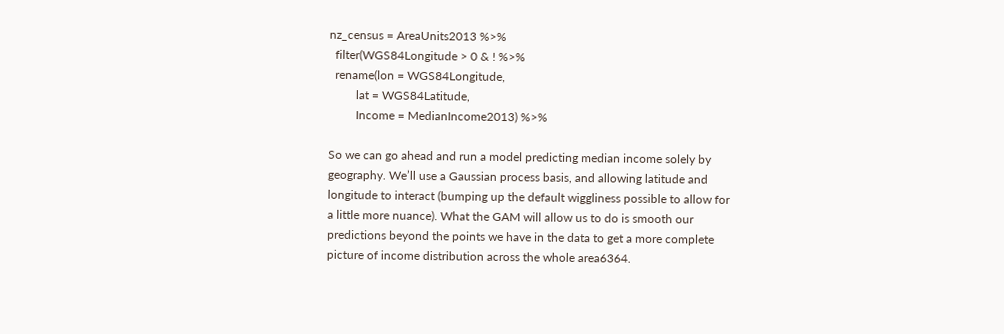nz_census = AreaUnits2013 %>%
  filter(WGS84Longitude > 0 & ! %>%
  rename(lon = WGS84Longitude,
         lat = WGS84Latitude,
         Income = MedianIncome2013) %>%

So we can go ahead and run a model predicting median income solely by geography. We’ll use a Gaussian process basis, and allowing latitude and longitude to interact (bumping up the default wiggliness possible to allow for a little more nuance). What the GAM will allow us to do is smooth our predictions beyond the points we have in the data to get a more complete picture of income distribution across the whole area6364.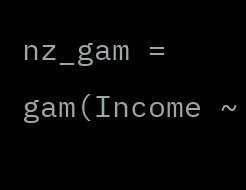nz_gam = gam(Income ~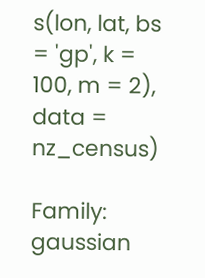s(lon, lat, bs = 'gp', k = 100, m = 2), data = nz_census)

Family: gaussian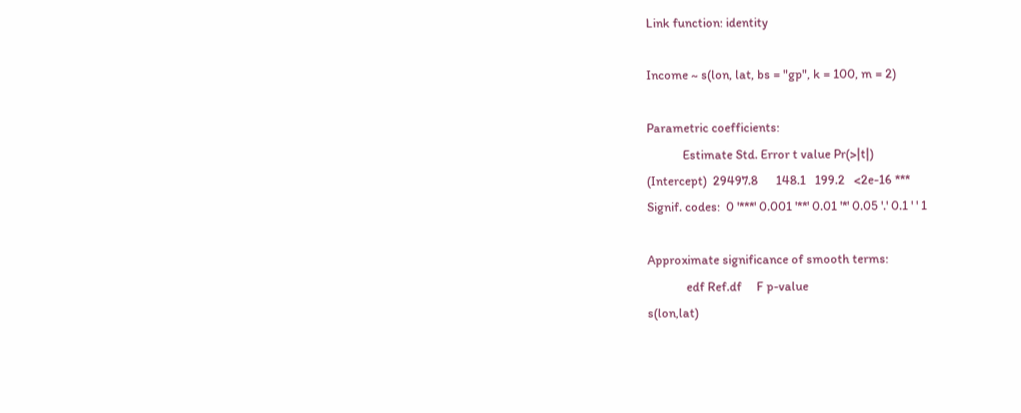Link function: identity

Income ~ s(lon, lat, bs = "gp", k = 100, m = 2)

Parametric coefficients:
            Estimate Std. Error t value Pr(>|t|)
(Intercept)  29497.8      148.1   199.2   <2e-16 ***
Signif. codes:  0 '***' 0.001 '**' 0.01 '*' 0.05 '.' 0.1 ' ' 1

Approximate significance of smooth terms:
             edf Ref.df     F p-value
s(lon,lat)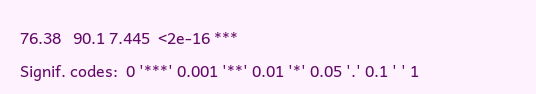76.38   90.1 7.445  <2e-16 ***
Signif. codes:  0 '***' 0.001 '**' 0.01 '*' 0.05 '.' 0.1 ' ' 1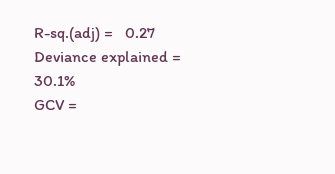R-sq.(adj) =   0.27   Deviance explained = 30.1%
GCV =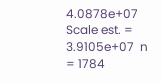4.0878e+07  Scale est. = 3.9105e+07  n = 1784